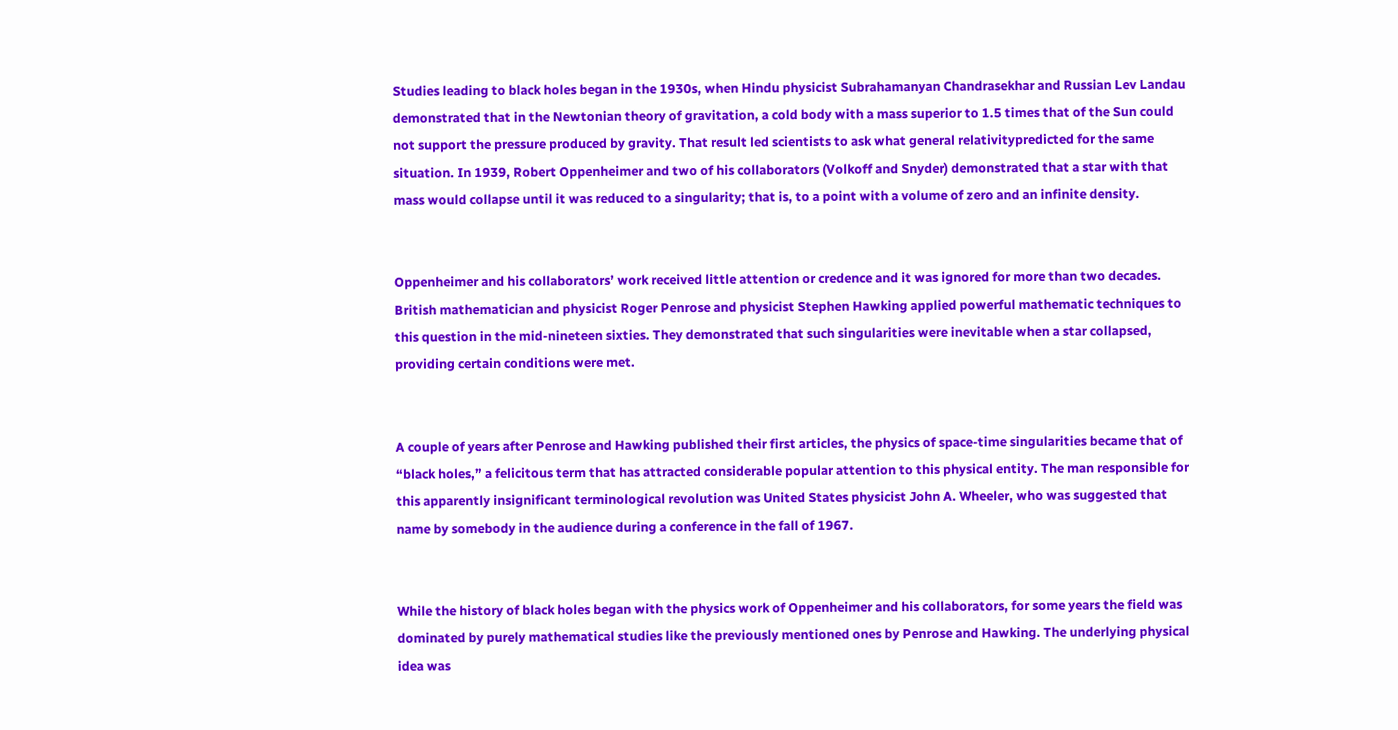Studies leading to black holes began in the 1930s, when Hindu physicist Subrahamanyan Chandrasekhar and Russian Lev Landau demonstrated that in the Newtonian theory of gravitation, a cold body with a mass superior to 1.5 times that of the Sun could not support the pressure produced by gravity. That result led scientists to ask what general relativitypredicted for the same situation. In 1939, Robert Oppenheimer and two of his collaborators (Volkoff and Snyder) demonstrated that a star with that mass would collapse until it was reduced to a singularity; that is, to a point with a volume of zero and an infinite density.


Oppenheimer and his collaborators’ work received little attention or credence and it was ignored for more than two decades. British mathematician and physicist Roger Penrose and physicist Stephen Hawking applied powerful mathematic techniques to this question in the mid-nineteen sixties. They demonstrated that such singularities were inevitable when a star collapsed, providing certain conditions were met.


A couple of years after Penrose and Hawking published their first articles, the physics of space-time singularities became that of “black holes,” a felicitous term that has attracted considerable popular attention to this physical entity. The man responsible for this apparently insignificant terminological revolution was United States physicist John A. Wheeler, who was suggested that name by somebody in the audience during a conference in the fall of 1967.


While the history of black holes began with the physics work of Oppenheimer and his collaborators, for some years the field was dominated by purely mathematical studies like the previously mentioned ones by Penrose and Hawking. The underlying physical idea was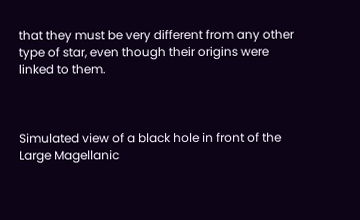that they must be very different from any other type of star, even though their origins were linked to them.



Simulated view of a black hole in front of the Large Magellanic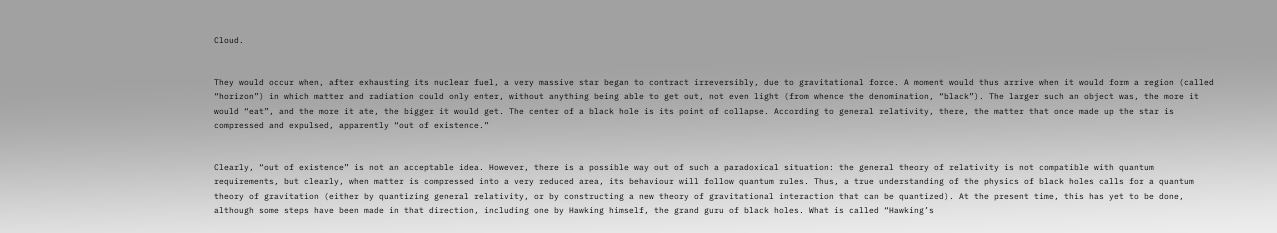Cloud.


They would occur when, after exhausting its nuclear fuel, a very massive star began to contract irreversibly, due to gravitational force. A moment would thus arrive when it would form a region (called “horizon”) in which matter and radiation could only enter, without anything being able to get out, not even light (from whence the denomination, “black”). The larger such an object was, the more it would “eat”, and the more it ate, the bigger it would get. The center of a black hole is its point of collapse. According to general relativity, there, the matter that once made up the star is compressed and expulsed, apparently “out of existence.”


Clearly, “out of existence” is not an acceptable idea. However, there is a possible way out of such a paradoxical situation: the general theory of relativity is not compatible with quantum requirements, but clearly, when matter is compressed into a very reduced area, its behaviour will follow quantum rules. Thus, a true understanding of the physics of black holes calls for a quantum theory of gravitation (either by quantizing general relativity, or by constructing a new theory of gravitational interaction that can be quantized). At the present time, this has yet to be done, although some steps have been made in that direction, including one by Hawking himself, the grand guru of black holes. What is called “Hawking’s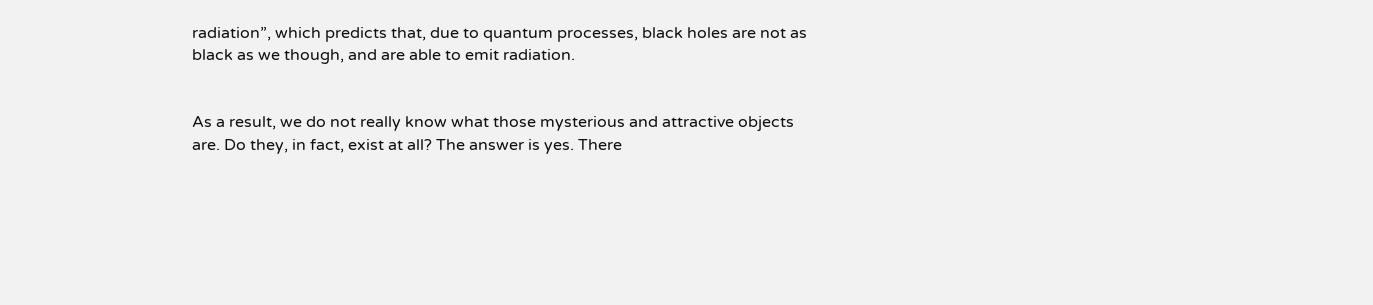radiation”, which predicts that, due to quantum processes, black holes are not as black as we though, and are able to emit radiation.


As a result, we do not really know what those mysterious and attractive objects are. Do they, in fact, exist at all? The answer is yes. There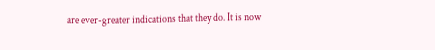are ever-greater indications that they do. It is now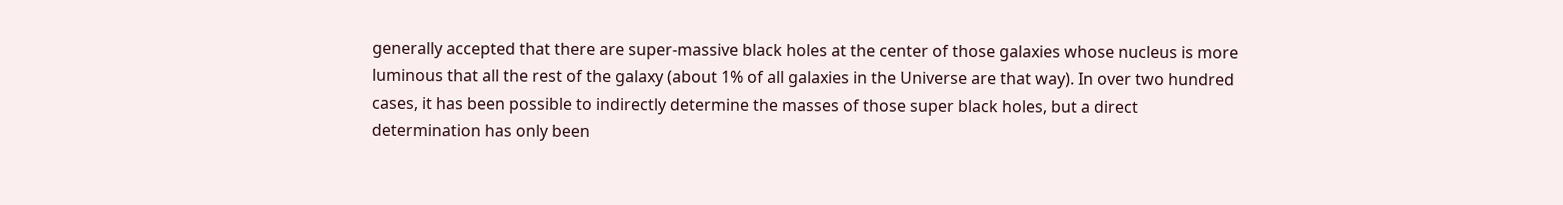generally accepted that there are super-massive black holes at the center of those galaxies whose nucleus is more luminous that all the rest of the galaxy (about 1% of all galaxies in the Universe are that way). In over two hundred cases, it has been possible to indirectly determine the masses of those super black holes, but a direct determination has only been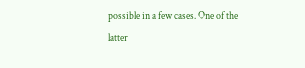possible in a few cases. One of the latter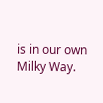is in our own Milky Way.